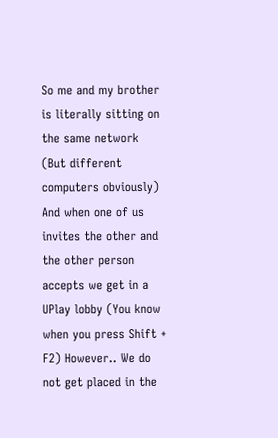So me and my brother is literally sitting on the same network (But different computers obviously) And when one of us invites the other and the other person accepts we get in a UPlay lobby (You know when you press Shift + F2) However.. We do not get placed in the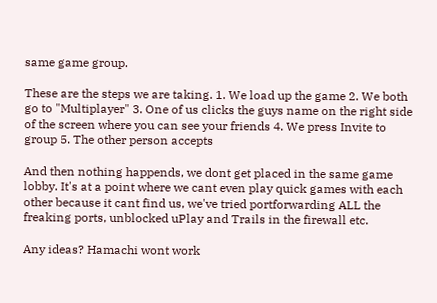same game group.

These are the steps we are taking. 1. We load up the game 2. We both go to "Multiplayer" 3. One of us clicks the guys name on the right side of the screen where you can see your friends 4. We press Invite to group 5. The other person accepts

And then nothing happends, we dont get placed in the same game lobby. It's at a point where we cant even play quick games with each other because it cant find us, we've tried portforwarding ALL the freaking ports, unblocked uPlay and Trails in the firewall etc.

Any ideas? Hamachi wont work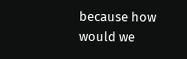because how would we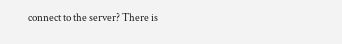connect to the server? There is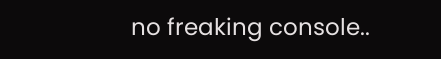no freaking console..